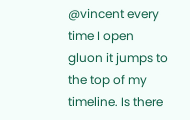@vincent every time I open gluon it jumps to the top of my timeline. Is there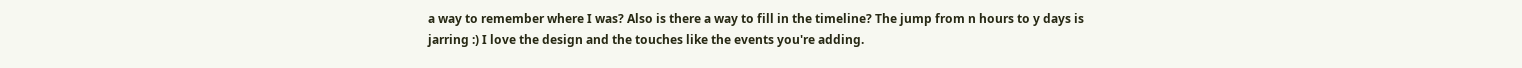a way to remember where I was? Also is there a way to fill in the timeline? The jump from n hours to y days is jarring :) I love the design and the touches like the events you're adding.